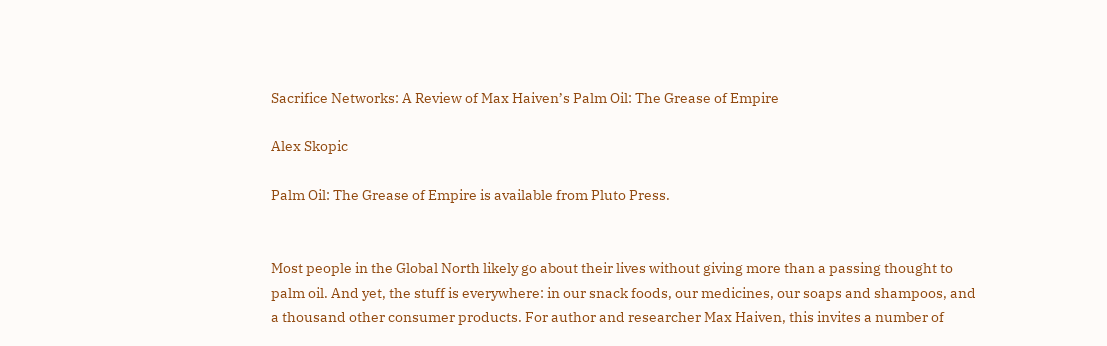Sacrifice Networks: A Review of Max Haiven’s Palm Oil: The Grease of Empire

Alex Skopic

Palm Oil: The Grease of Empire is available from Pluto Press.


Most people in the Global North likely go about their lives without giving more than a passing thought to palm oil. And yet, the stuff is everywhere: in our snack foods, our medicines, our soaps and shampoos, and a thousand other consumer products. For author and researcher Max Haiven, this invites a number of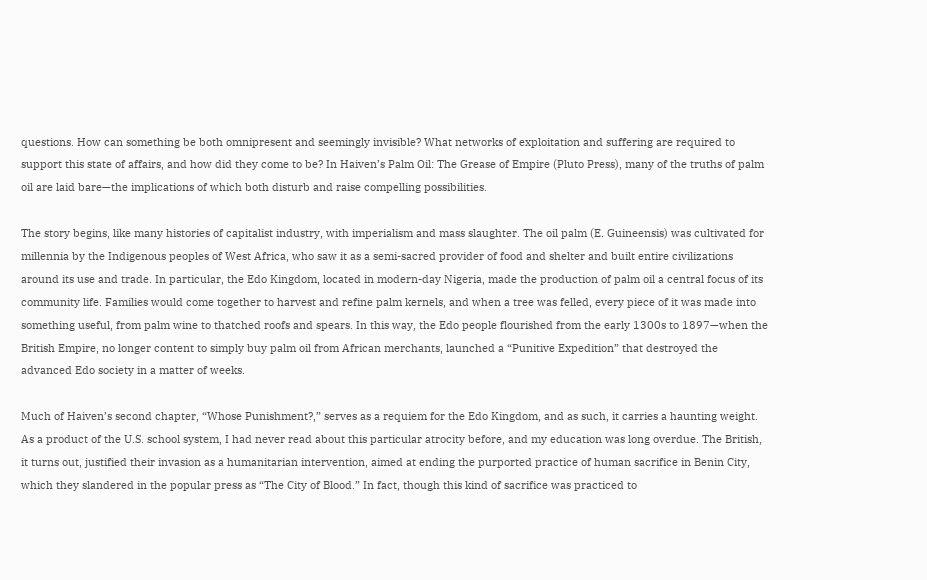questions. How can something be both omnipresent and seemingly invisible? What networks of exploitation and suffering are required to support this state of affairs, and how did they come to be? In Haiven’s Palm Oil: The Grease of Empire (Pluto Press), many of the truths of palm oil are laid bare—the implications of which both disturb and raise compelling possibilities.

The story begins, like many histories of capitalist industry, with imperialism and mass slaughter. The oil palm (E. Guineensis) was cultivated for millennia by the Indigenous peoples of West Africa, who saw it as a semi-sacred provider of food and shelter and built entire civilizations around its use and trade. In particular, the Edo Kingdom, located in modern-day Nigeria, made the production of palm oil a central focus of its community life. Families would come together to harvest and refine palm kernels, and when a tree was felled, every piece of it was made into something useful, from palm wine to thatched roofs and spears. In this way, the Edo people flourished from the early 1300s to 1897—when the British Empire, no longer content to simply buy palm oil from African merchants, launched a “Punitive Expedition” that destroyed the advanced Edo society in a matter of weeks.

Much of Haiven’s second chapter, “Whose Punishment?,” serves as a requiem for the Edo Kingdom, and as such, it carries a haunting weight. As a product of the U.S. school system, I had never read about this particular atrocity before, and my education was long overdue. The British, it turns out, justified their invasion as a humanitarian intervention, aimed at ending the purported practice of human sacrifice in Benin City, which they slandered in the popular press as “The City of Blood.” In fact, though this kind of sacrifice was practiced to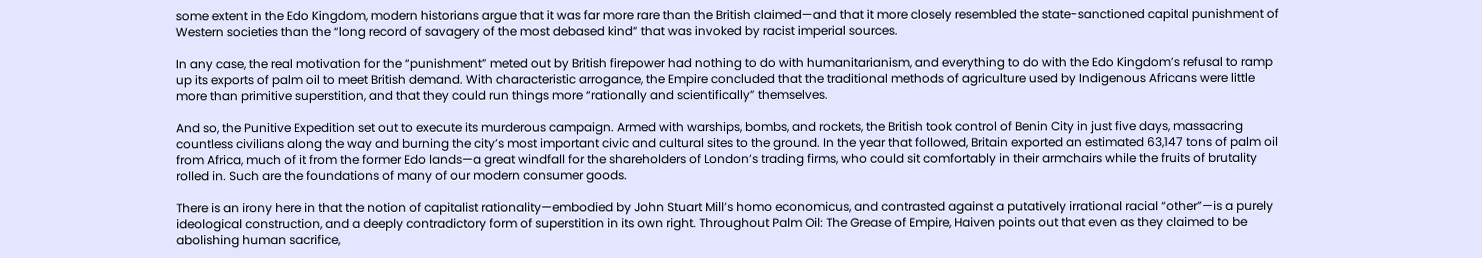some extent in the Edo Kingdom, modern historians argue that it was far more rare than the British claimed—and that it more closely resembled the state-sanctioned capital punishment of Western societies than the “long record of savagery of the most debased kind” that was invoked by racist imperial sources.

In any case, the real motivation for the “punishment” meted out by British firepower had nothing to do with humanitarianism, and everything to do with the Edo Kingdom’s refusal to ramp up its exports of palm oil to meet British demand. With characteristic arrogance, the Empire concluded that the traditional methods of agriculture used by Indigenous Africans were little more than primitive superstition, and that they could run things more “rationally and scientifically” themselves.

And so, the Punitive Expedition set out to execute its murderous campaign. Armed with warships, bombs, and rockets, the British took control of Benin City in just five days, massacring countless civilians along the way and burning the city’s most important civic and cultural sites to the ground. In the year that followed, Britain exported an estimated 63,147 tons of palm oil from Africa, much of it from the former Edo lands—a great windfall for the shareholders of London’s trading firms, who could sit comfortably in their armchairs while the fruits of brutality rolled in. Such are the foundations of many of our modern consumer goods.

There is an irony here in that the notion of capitalist rationality—embodied by John Stuart Mill’s homo economicus, and contrasted against a putatively irrational racial “other”—is a purely ideological construction, and a deeply contradictory form of superstition in its own right. Throughout Palm Oil: The Grease of Empire, Haiven points out that even as they claimed to be abolishing human sacrifice,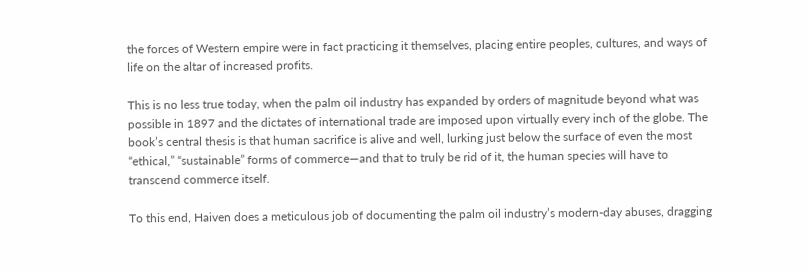the forces of Western empire were in fact practicing it themselves, placing entire peoples, cultures, and ways of life on the altar of increased profits.

This is no less true today, when the palm oil industry has expanded by orders of magnitude beyond what was possible in 1897 and the dictates of international trade are imposed upon virtually every inch of the globe. The book’s central thesis is that human sacrifice is alive and well, lurking just below the surface of even the most “ethical,” “sustainable” forms of commerce—and that to truly be rid of it, the human species will have to transcend commerce itself.

To this end, Haiven does a meticulous job of documenting the palm oil industry’s modern-day abuses, dragging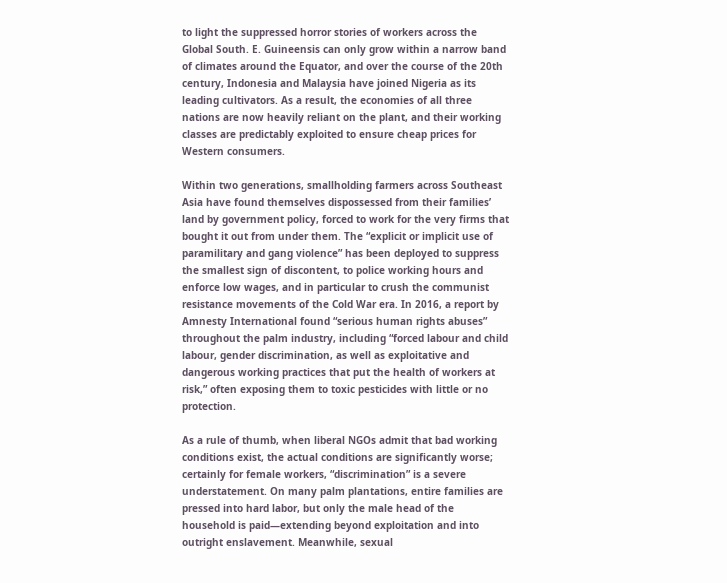to light the suppressed horror stories of workers across the Global South. E. Guineensis can only grow within a narrow band of climates around the Equator, and over the course of the 20th century, Indonesia and Malaysia have joined Nigeria as its leading cultivators. As a result, the economies of all three nations are now heavily reliant on the plant, and their working classes are predictably exploited to ensure cheap prices for Western consumers.

Within two generations, smallholding farmers across Southeast Asia have found themselves dispossessed from their families’ land by government policy, forced to work for the very firms that bought it out from under them. The “explicit or implicit use of paramilitary and gang violence” has been deployed to suppress the smallest sign of discontent, to police working hours and enforce low wages, and in particular to crush the communist resistance movements of the Cold War era. In 2016, a report by Amnesty International found “serious human rights abuses” throughout the palm industry, including “forced labour and child labour, gender discrimination, as well as exploitative and dangerous working practices that put the health of workers at risk,” often exposing them to toxic pesticides with little or no protection.

As a rule of thumb, when liberal NGOs admit that bad working conditions exist, the actual conditions are significantly worse; certainly for female workers, “discrimination” is a severe understatement. On many palm plantations, entire families are pressed into hard labor, but only the male head of the household is paid—extending beyond exploitation and into outright enslavement. Meanwhile, sexual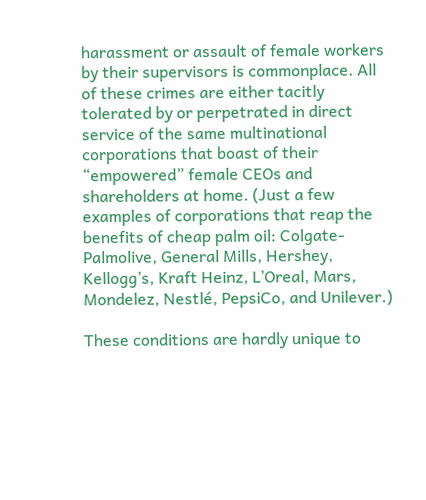harassment or assault of female workers by their supervisors is commonplace. All of these crimes are either tacitly tolerated by or perpetrated in direct service of the same multinational corporations that boast of their “empowered” female CEOs and shareholders at home. (Just a few examples of corporations that reap the benefits of cheap palm oil: Colgate-Palmolive, General Mills, Hershey, Kellogg’s, Kraft Heinz, L’Oreal, Mars, Mondelez, Nestlé, PepsiCo, and Unilever.)

These conditions are hardly unique to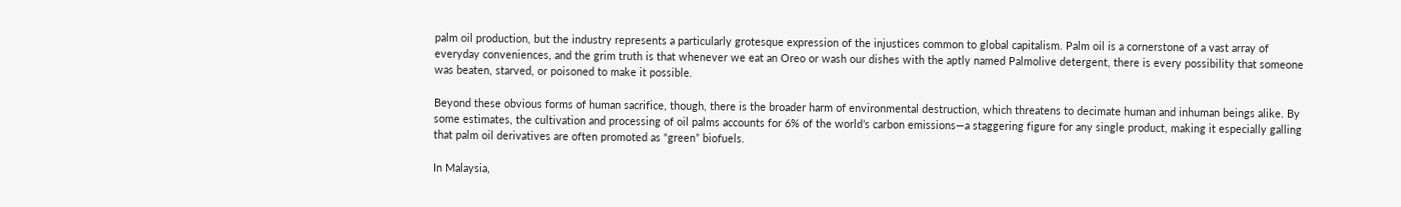palm oil production, but the industry represents a particularly grotesque expression of the injustices common to global capitalism. Palm oil is a cornerstone of a vast array of everyday conveniences, and the grim truth is that whenever we eat an Oreo or wash our dishes with the aptly named Palmolive detergent, there is every possibility that someone was beaten, starved, or poisoned to make it possible.

Beyond these obvious forms of human sacrifice, though, there is the broader harm of environmental destruction, which threatens to decimate human and inhuman beings alike. By some estimates, the cultivation and processing of oil palms accounts for 6% of the world’s carbon emissions—a staggering figure for any single product, making it especially galling that palm oil derivatives are often promoted as “green” biofuels.

In Malaysia,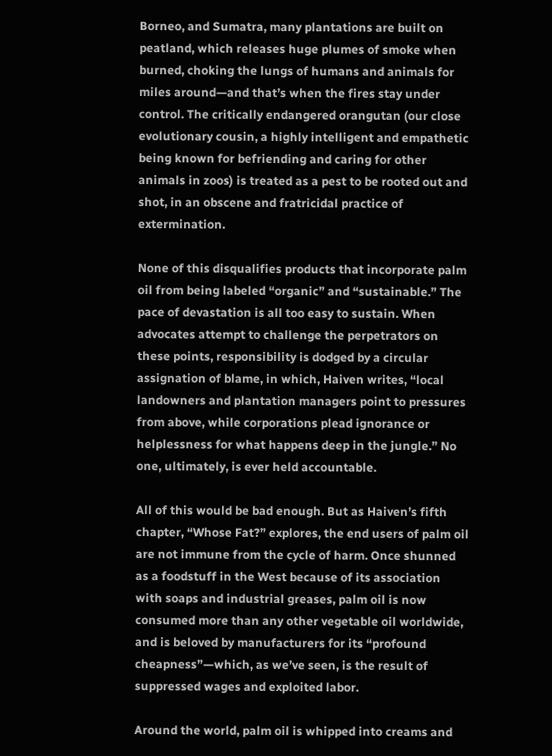Borneo, and Sumatra, many plantations are built on peatland, which releases huge plumes of smoke when burned, choking the lungs of humans and animals for miles around—and that’s when the fires stay under control. The critically endangered orangutan (our close evolutionary cousin, a highly intelligent and empathetic being known for befriending and caring for other animals in zoos) is treated as a pest to be rooted out and shot, in an obscene and fratricidal practice of extermination.

None of this disqualifies products that incorporate palm oil from being labeled “organic” and “sustainable.” The pace of devastation is all too easy to sustain. When advocates attempt to challenge the perpetrators on these points, responsibility is dodged by a circular assignation of blame, in which, Haiven writes, “local landowners and plantation managers point to pressures from above, while corporations plead ignorance or helplessness for what happens deep in the jungle.” No one, ultimately, is ever held accountable.

All of this would be bad enough. But as Haiven’s fifth chapter, “Whose Fat?” explores, the end users of palm oil are not immune from the cycle of harm. Once shunned as a foodstuff in the West because of its association with soaps and industrial greases, palm oil is now consumed more than any other vegetable oil worldwide, and is beloved by manufacturers for its “profound cheapness”—which, as we’ve seen, is the result of suppressed wages and exploited labor.

Around the world, palm oil is whipped into creams and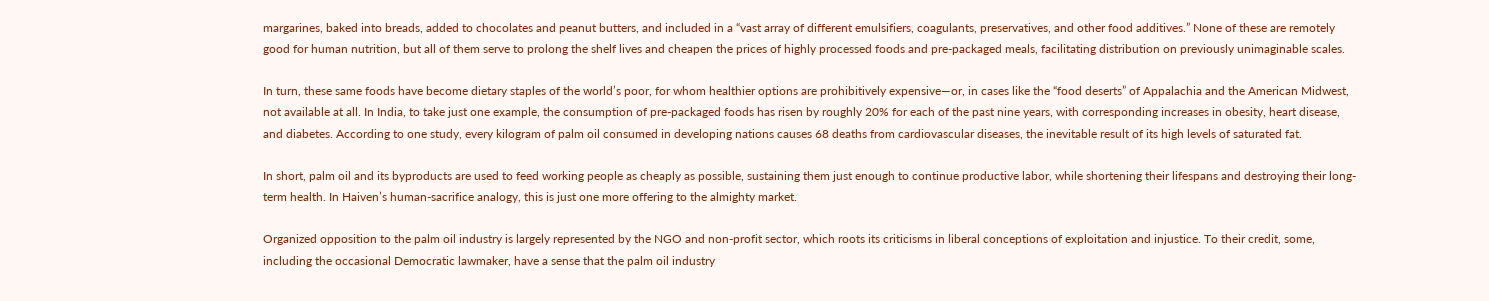margarines, baked into breads, added to chocolates and peanut butters, and included in a “vast array of different emulsifiers, coagulants, preservatives, and other food additives.” None of these are remotely good for human nutrition, but all of them serve to prolong the shelf lives and cheapen the prices of highly processed foods and pre-packaged meals, facilitating distribution on previously unimaginable scales.

In turn, these same foods have become dietary staples of the world’s poor, for whom healthier options are prohibitively expensive—or, in cases like the “food deserts” of Appalachia and the American Midwest, not available at all. In India, to take just one example, the consumption of pre-packaged foods has risen by roughly 20% for each of the past nine years, with corresponding increases in obesity, heart disease, and diabetes. According to one study, every kilogram of palm oil consumed in developing nations causes 68 deaths from cardiovascular diseases, the inevitable result of its high levels of saturated fat.

In short, palm oil and its byproducts are used to feed working people as cheaply as possible, sustaining them just enough to continue productive labor, while shortening their lifespans and destroying their long-term health. In Haiven’s human-sacrifice analogy, this is just one more offering to the almighty market.

Organized opposition to the palm oil industry is largely represented by the NGO and non-profit sector, which roots its criticisms in liberal conceptions of exploitation and injustice. To their credit, some, including the occasional Democratic lawmaker, have a sense that the palm oil industry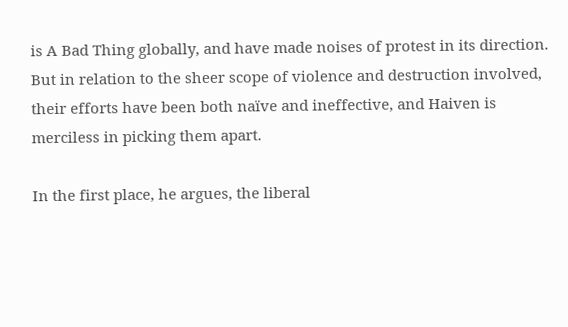is A Bad Thing globally, and have made noises of protest in its direction. But in relation to the sheer scope of violence and destruction involved, their efforts have been both naïve and ineffective, and Haiven is merciless in picking them apart.

In the first place, he argues, the liberal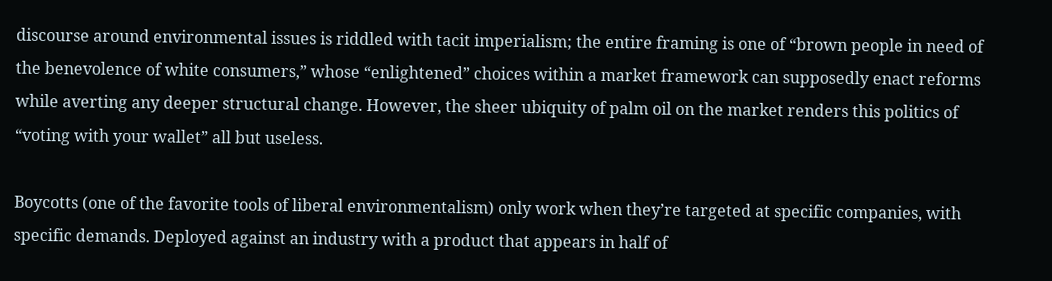discourse around environmental issues is riddled with tacit imperialism; the entire framing is one of “brown people in need of the benevolence of white consumers,” whose “enlightened” choices within a market framework can supposedly enact reforms while averting any deeper structural change. However, the sheer ubiquity of palm oil on the market renders this politics of “voting with your wallet” all but useless.

Boycotts (one of the favorite tools of liberal environmentalism) only work when they’re targeted at specific companies, with specific demands. Deployed against an industry with a product that appears in half of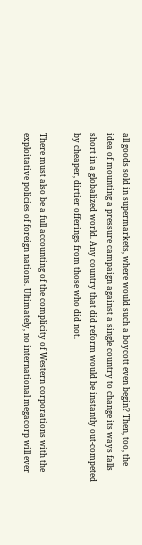all goods sold in supermarkets, where would such a boycott even begin? Then, too, the idea of mounting a pressure campaign against a single country to change its ways falls short in a globalized world. Any country that did reform would be instantly out-competed by cheaper, dirtier offerings from those who did not.

There must also be a full accounting of the complicity of Western corporations with the exploitative policies of foreign nations. Ultimately, no international megacorp will ever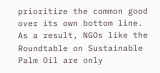prioritize the common good over its own bottom line. As a result, NGOs like the Roundtable on Sustainable Palm Oil are only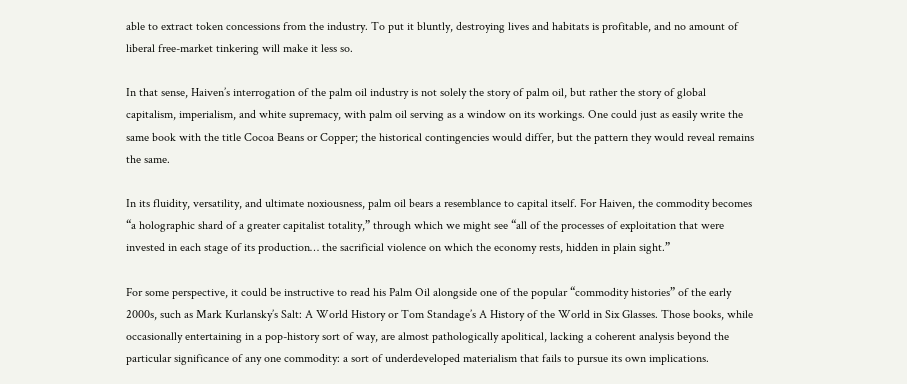able to extract token concessions from the industry. To put it bluntly, destroying lives and habitats is profitable, and no amount of liberal free-market tinkering will make it less so.

In that sense, Haiven’s interrogation of the palm oil industry is not solely the story of palm oil, but rather the story of global capitalism, imperialism, and white supremacy, with palm oil serving as a window on its workings. One could just as easily write the same book with the title Cocoa Beans or Copper; the historical contingencies would differ, but the pattern they would reveal remains the same.

In its fluidity, versatility, and ultimate noxiousness, palm oil bears a resemblance to capital itself. For Haiven, the commodity becomes “a holographic shard of a greater capitalist totality,” through which we might see “all of the processes of exploitation that were invested in each stage of its production… the sacrificial violence on which the economy rests, hidden in plain sight.”

For some perspective, it could be instructive to read his Palm Oil alongside one of the popular “commodity histories” of the early 2000s, such as Mark Kurlansky’s Salt: A World History or Tom Standage’s A History of the World in Six Glasses. Those books, while occasionally entertaining in a pop-history sort of way, are almost pathologically apolitical, lacking a coherent analysis beyond the particular significance of any one commodity: a sort of underdeveloped materialism that fails to pursue its own implications.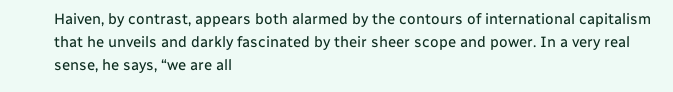Haiven, by contrast, appears both alarmed by the contours of international capitalism that he unveils and darkly fascinated by their sheer scope and power. In a very real sense, he says, “we are all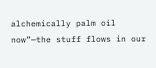alchemically palm oil now”—the stuff flows in our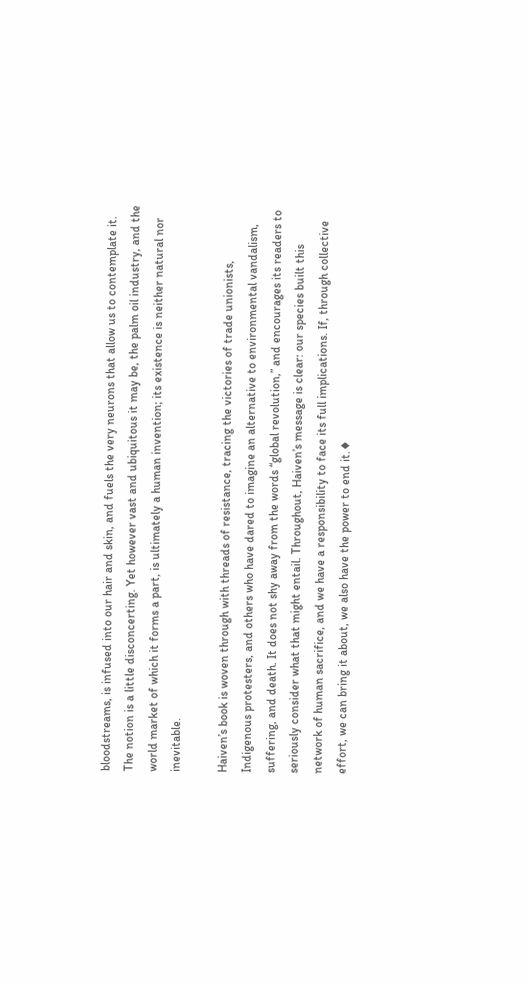bloodstreams, is infused into our hair and skin, and fuels the very neurons that allow us to contemplate it. The notion is a little disconcerting. Yet however vast and ubiquitous it may be, the palm oil industry, and the world market of which it forms a part, is ultimately a human invention; its existence is neither natural nor inevitable.

Haiven’s book is woven through with threads of resistance, tracing the victories of trade unionists, Indigenous protesters, and others who have dared to imagine an alternative to environmental vandalism, suffering, and death. It does not shy away from the words “global revolution,” and encourages its readers to seriously consider what that might entail. Throughout, Haiven’s message is clear: our species built this network of human sacrifice, and we have a responsibility to face its full implications. If, through collective effort, we can bring it about, we also have the power to end it.♦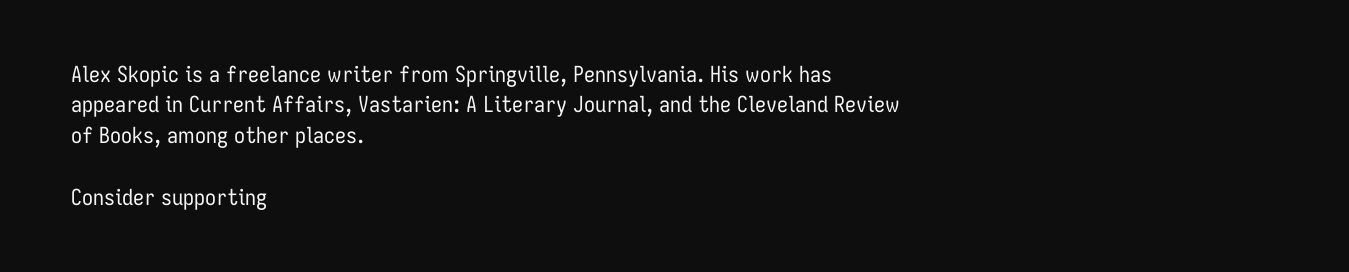Alex Skopic is a freelance writer from Springville, Pennsylvania. His work has appeared in Current Affairs, Vastarien: A Literary Journal, and the Cleveland Review of Books, among other places.

Consider supporting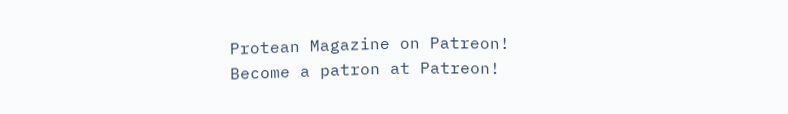Protean Magazine on Patreon!
Become a patron at Patreon!